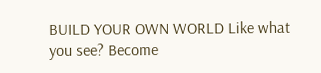BUILD YOUR OWN WORLD Like what you see? Become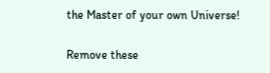the Master of your own Universe!

Remove these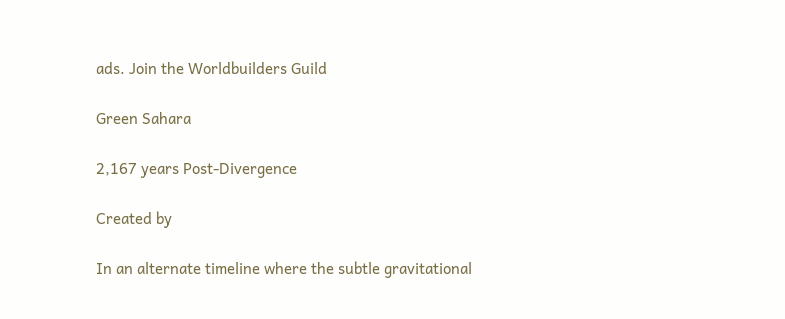ads. Join the Worldbuilders Guild

Green Sahara

2,167 years Post-Divergence

Created by

In an alternate timeline where the subtle gravitational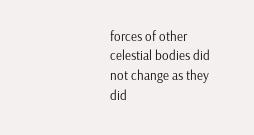forces of other celestial bodies did not change as they did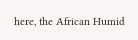here, the African Humid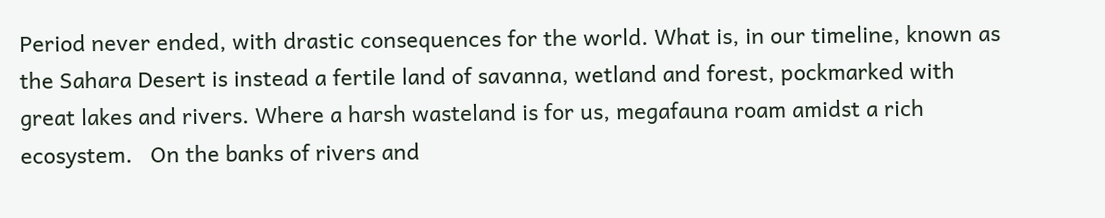Period never ended, with drastic consequences for the world. What is, in our timeline, known as the Sahara Desert is instead a fertile land of savanna, wetland and forest, pockmarked with great lakes and rivers. Where a harsh wasteland is for us, megafauna roam amidst a rich ecosystem.   On the banks of rivers and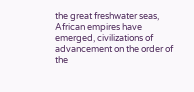the great freshwater seas, African empires have emerged, civilizations of advancement on the order of the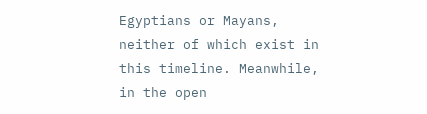Egyptians or Mayans, neither of which exist in this timeline. Meanwhile, in the open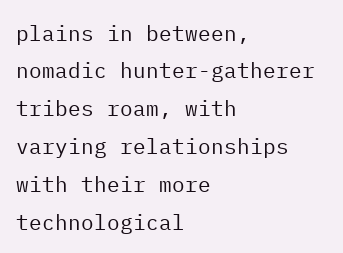plains in between, nomadic hunter-gatherer tribes roam, with varying relationships with their more technological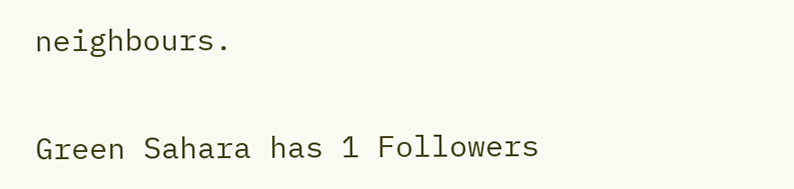neighbours.

Green Sahara has 1 Followers